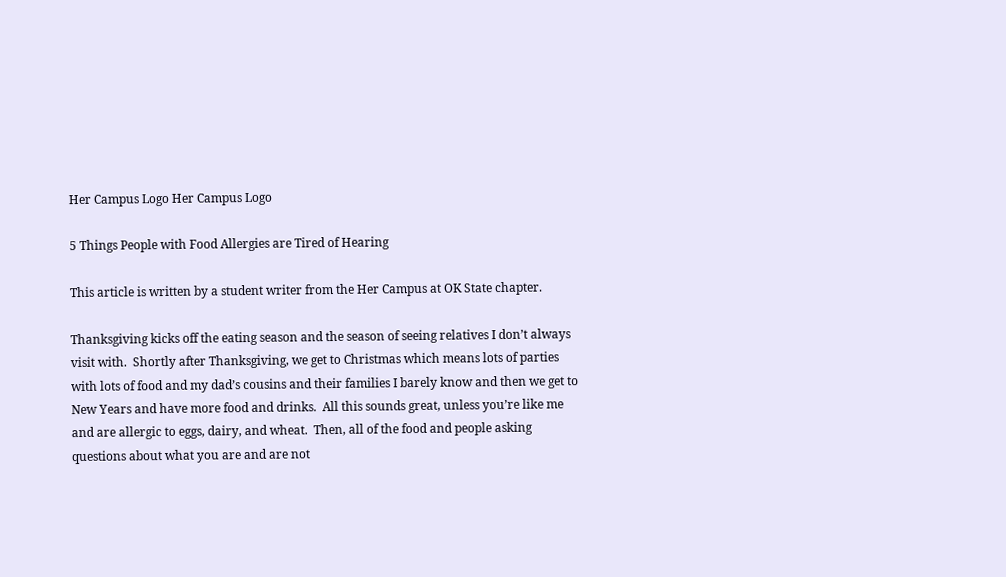Her Campus Logo Her Campus Logo

5 Things People with Food Allergies are Tired of Hearing

This article is written by a student writer from the Her Campus at OK State chapter.

Thanksgiving kicks off the eating season and the season of seeing relatives I don’t always visit with.  Shortly after Thanksgiving, we get to Christmas which means lots of parties with lots of food and my dad’s cousins and their families I barely know and then we get to New Years and have more food and drinks.  All this sounds great, unless you’re like me and are allergic to eggs, dairy, and wheat.  Then, all of the food and people asking questions about what you are and are not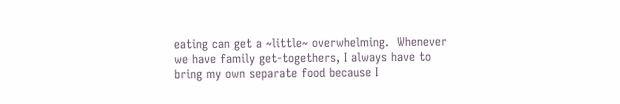eating can get a ~little~ overwhelming.  Whenever we have family get-togethers, I always have to bring my own separate food because I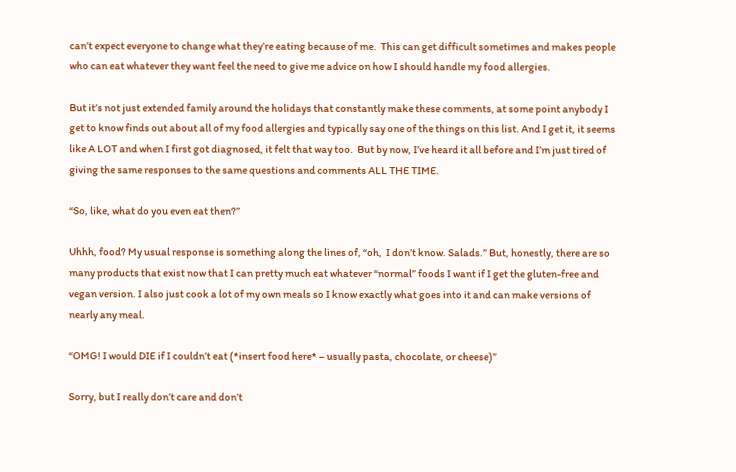can’t expect everyone to change what they’re eating because of me.  This can get difficult sometimes and makes people who can eat whatever they want feel the need to give me advice on how I should handle my food allergies.

But it’s not just extended family around the holidays that constantly make these comments, at some point anybody I get to know finds out about all of my food allergies and typically say one of the things on this list. And I get it, it seems like A LOT and when I first got diagnosed, it felt that way too.  But by now, I’ve heard it all before and I’m just tired of giving the same responses to the same questions and comments ALL THE TIME.

“So, like, what do you even eat then?”

Uhhh, food? My usual response is something along the lines of, “oh,  I don’t know. Salads.” But, honestly, there are so many products that exist now that I can pretty much eat whatever “normal” foods I want if I get the gluten-free and vegan version. I also just cook a lot of my own meals so I know exactly what goes into it and can make versions of nearly any meal.

“OMG! I would DIE if I couldn’t eat (*insert food here* – usually pasta, chocolate, or cheese)”

Sorry, but I really don’t care and don’t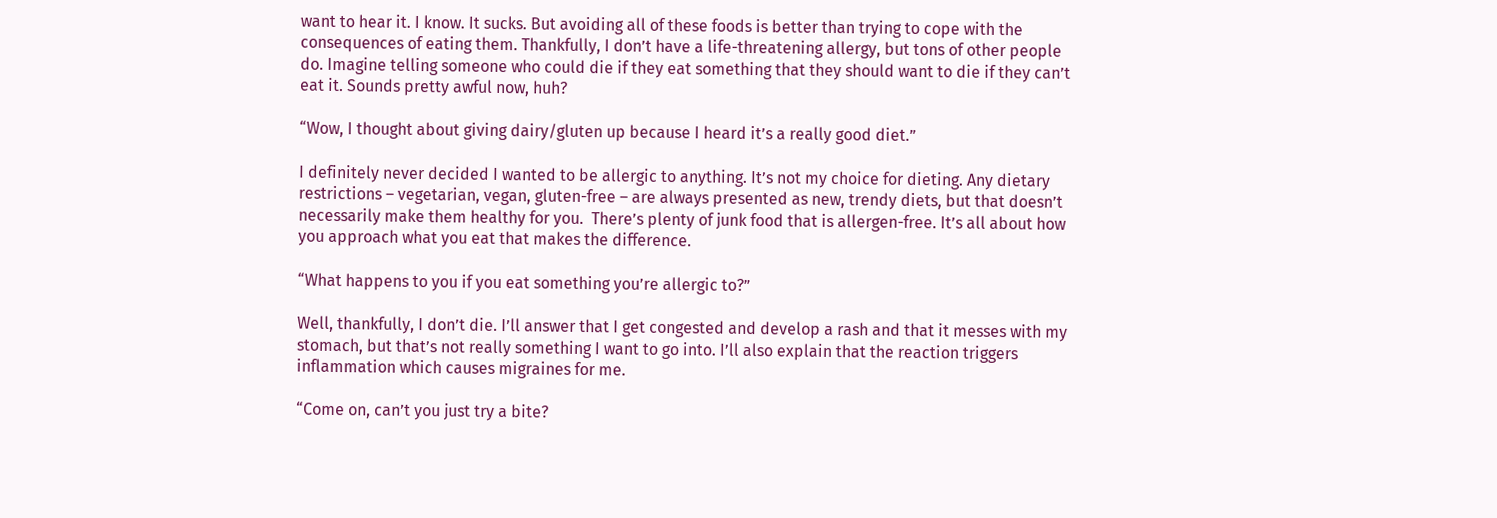want to hear it. I know. It sucks. But avoiding all of these foods is better than trying to cope with the consequences of eating them. Thankfully, I don’t have a life-threatening allergy, but tons of other people do. Imagine telling someone who could die if they eat something that they should want to die if they can’t eat it. Sounds pretty awful now, huh?

“Wow, I thought about giving dairy/gluten up because I heard it’s a really good diet.”

I definitely never decided I wanted to be allergic to anything. It’s not my choice for dieting. Any dietary restrictions – vegetarian, vegan, gluten-free – are always presented as new, trendy diets, but that doesn’t necessarily make them healthy for you.  There’s plenty of junk food that is allergen-free. It’s all about how you approach what you eat that makes the difference.

“What happens to you if you eat something you’re allergic to?”

Well, thankfully, I don’t die. I’ll answer that I get congested and develop a rash and that it messes with my stomach, but that’s not really something I want to go into. I’ll also explain that the reaction triggers inflammation which causes migraines for me.

“Come on, can’t you just try a bite?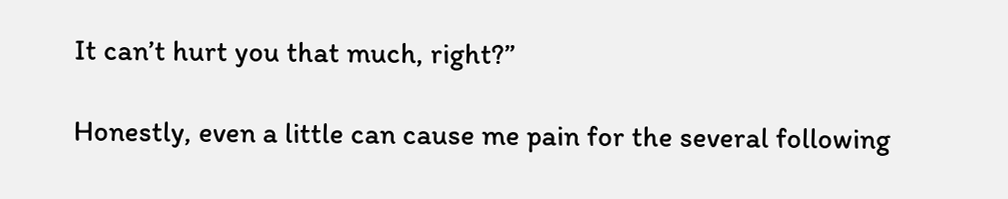It can’t hurt you that much, right?”

Honestly, even a little can cause me pain for the several following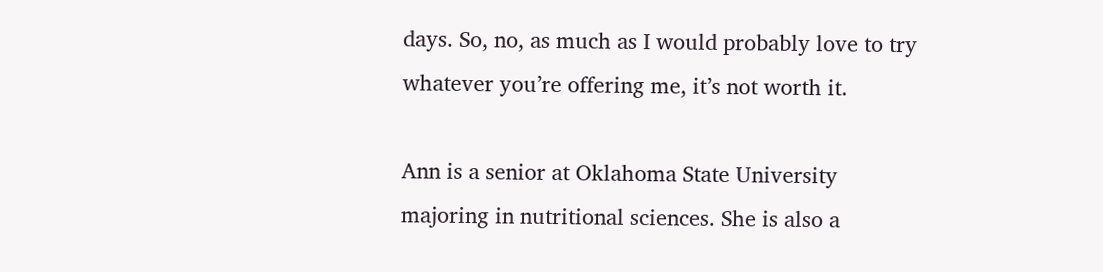days. So, no, as much as I would probably love to try whatever you’re offering me, it’s not worth it.

Ann is a senior at Oklahoma State University majoring in nutritional sciences. She is also a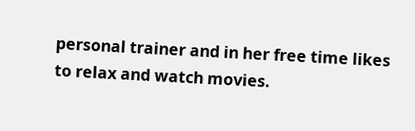personal trainer and in her free time likes to relax and watch movies.